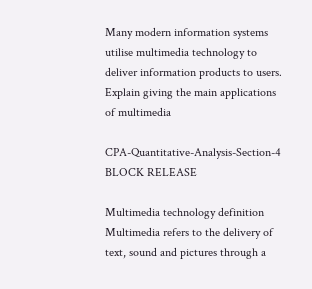Many modern information systems utilise multimedia technology to deliver information products to users. Explain giving the main applications of multimedia

CPA-Quantitative-Analysis-Section-4 BLOCK RELEASE

Multimedia technology definition
Multimedia refers to the delivery of text, sound and pictures through a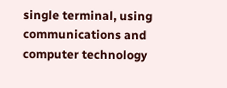single terminal, using communications and computer technology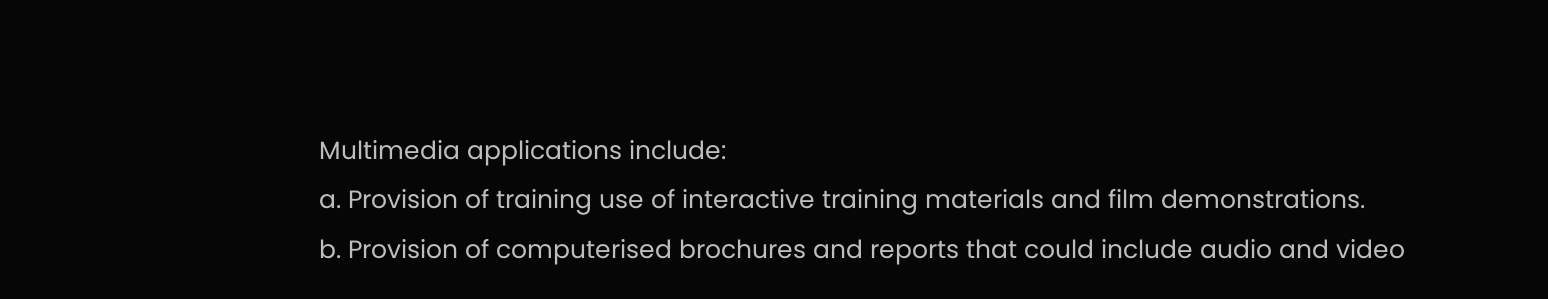Multimedia applications include:
a. Provision of training use of interactive training materials and film demonstrations.
b. Provision of computerised brochures and reports that could include audio and video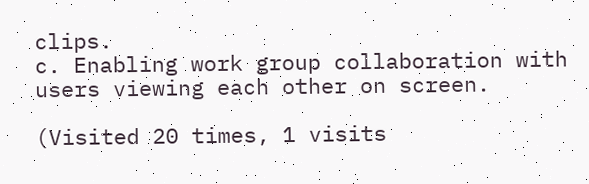clips.
c. Enabling work group collaboration with users viewing each other on screen.

(Visited 20 times, 1 visits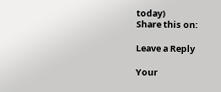today)
Share this on:

Leave a Reply

Your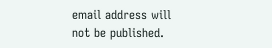email address will not be published.